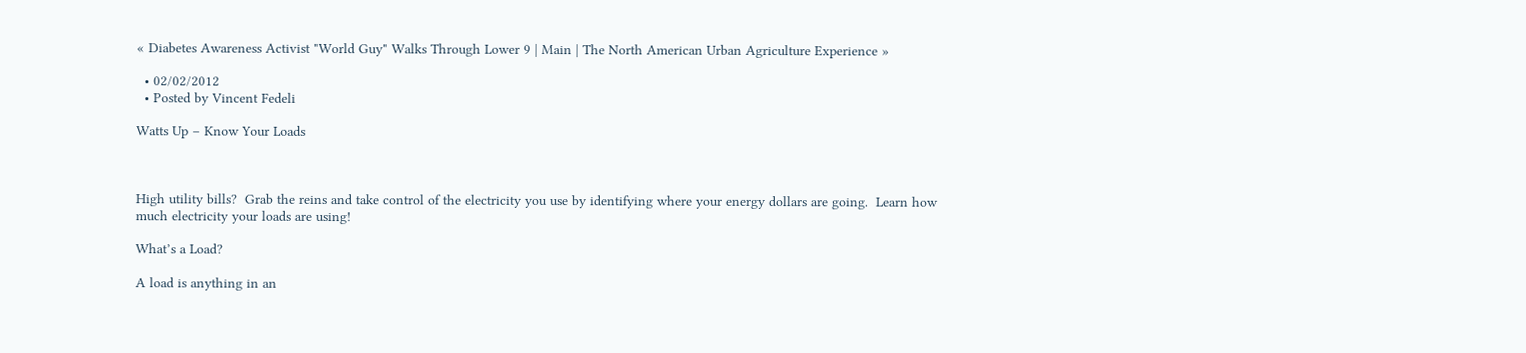« Diabetes Awareness Activist "World Guy" Walks Through Lower 9 | Main | The North American Urban Agriculture Experience »

  • 02/02/2012
  • Posted by Vincent Fedeli

Watts Up – Know Your Loads



High utility bills?  Grab the reins and take control of the electricity you use by identifying where your energy dollars are going.  Learn how much electricity your loads are using!

What’s a Load?

A load is anything in an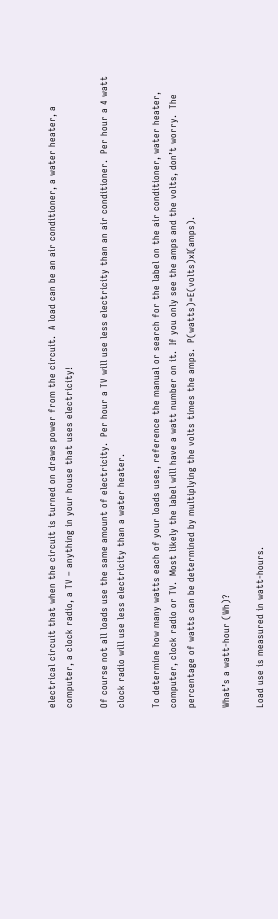electrical circuit that when the circuit is turned on draws power from the circuit.  A load can be an air conditioner, a water heater, a computer, a clock radio, a TV – anything in your house that uses electricity!

Of course not all loads use the same amount of electricity.  Per hour a TV will use less electricity than an air conditioner.  Per hour a 4 watt clock radio will use less electricity than a water heater.

To determine how many watts each of your loads uses, reference the manual or search for the label on the air conditioner, water heater, computer, clock radio or TV.  Most likely the label will have a watt number on it.  If you only see the amps and the volts, don’t worry.  The percentage of watts can be determined by multiplying the volts times the amps.  P(watts)=E(volts)xI(amps).

What’s a watt-hour (Wh)?

Load use is measured in watt-hours.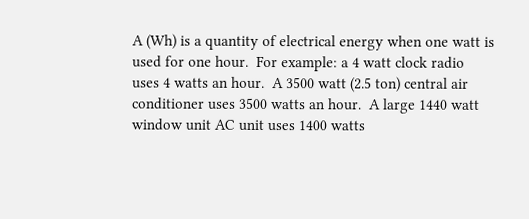A (Wh) is a quantity of electrical energy when one watt is used for one hour.  For example: a 4 watt clock radio uses 4 watts an hour.  A 3500 watt (2.5 ton) central air conditioner uses 3500 watts an hour.  A large 1440 watt window unit AC unit uses 1400 watts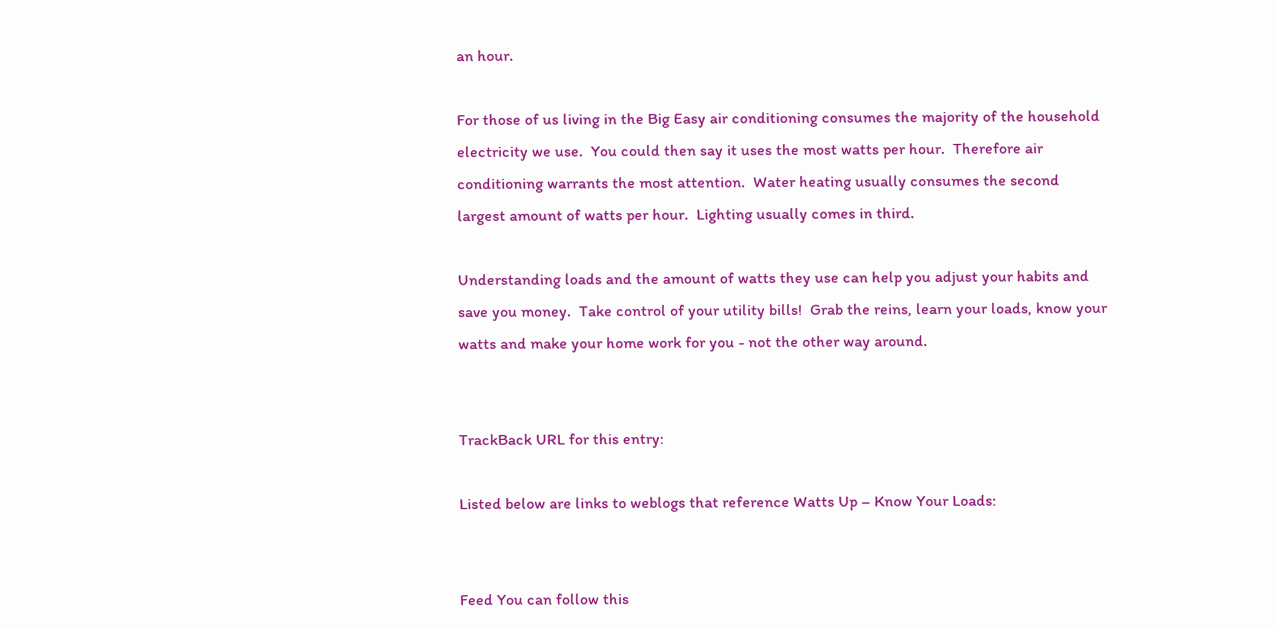an hour.

For those of us living in the Big Easy air conditioning consumes the majority of the household electricity we use.  You could then say it uses the most watts per hour.  Therefore air conditioning warrants the most attention.  Water heating usually consumes the second largest amount of watts per hour.  Lighting usually comes in third.

Understanding loads and the amount of watts they use can help you adjust your habits and save you money.  Take control of your utility bills!  Grab the reins, learn your loads, know your watts and make your home work for you - not the other way around.


TrackBack URL for this entry:

Listed below are links to weblogs that reference Watts Up – Know Your Loads:


Feed You can follow this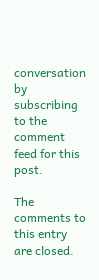conversation by subscribing to the comment feed for this post.

The comments to this entry are closed.